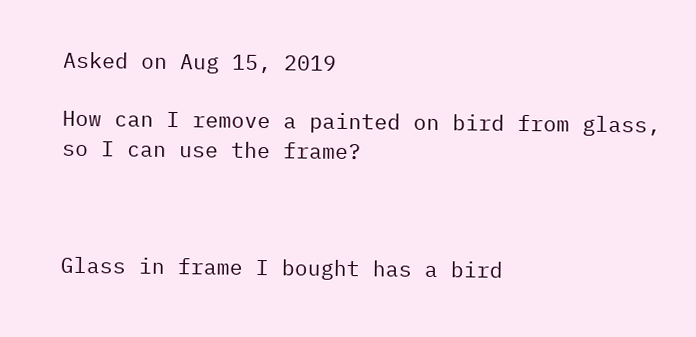Asked on Aug 15, 2019

How can I remove a painted on bird from glass, so I can use the frame?



Glass in frame I bought has a bird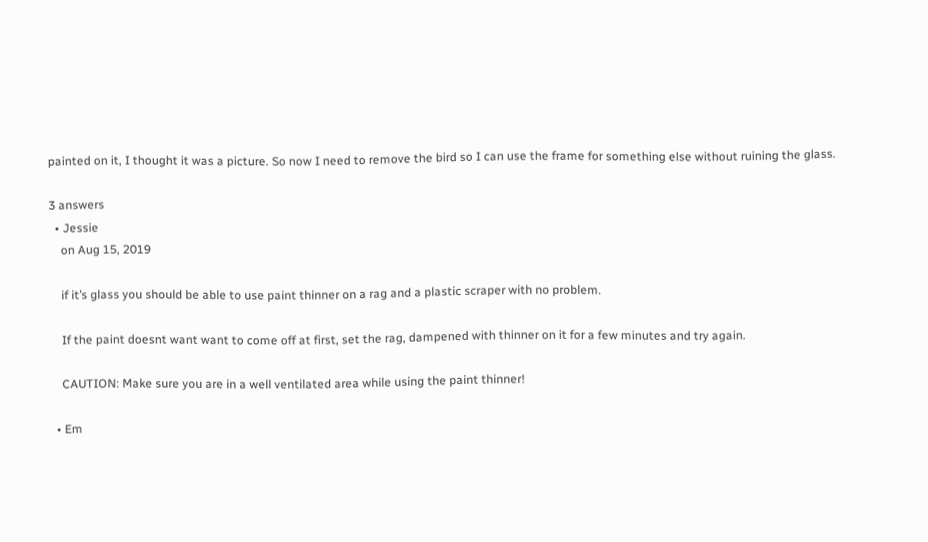painted on it, I thought it was a picture. So now I need to remove the bird so I can use the frame for something else without ruining the glass.

3 answers
  • Jessie
    on Aug 15, 2019

    if it’s glass you should be able to use paint thinner on a rag and a plastic scraper with no problem.

    If the paint doesnt want want to come off at first, set the rag, dampened with thinner on it for a few minutes and try again.

    CAUTION: Make sure you are in a well ventilated area while using the paint thinner!

  • Em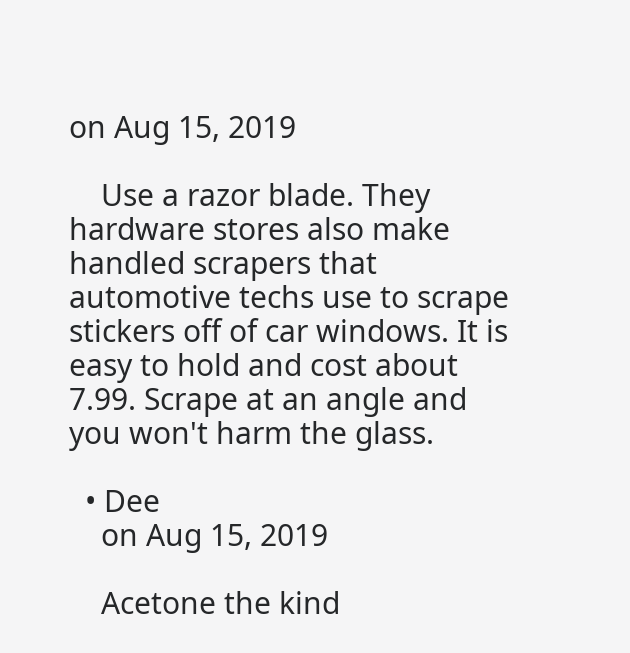on Aug 15, 2019

    Use a razor blade. They hardware stores also make handled scrapers that automotive techs use to scrape stickers off of car windows. It is easy to hold and cost about 7.99. Scrape at an angle and you won't harm the glass.

  • Dee
    on Aug 15, 2019

    Acetone the kind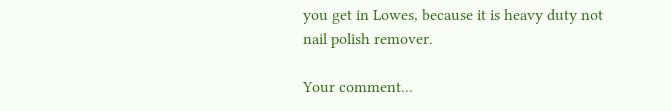you get in Lowes, because it is heavy duty not nail polish remover.

Your comment...